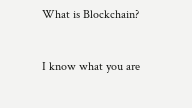What is Blockchain?


I know what you are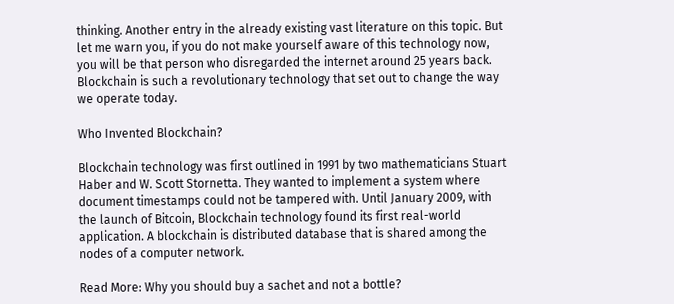thinking. Another entry in the already existing vast literature on this topic. But let me warn you, if you do not make yourself aware of this technology now, you will be that person who disregarded the internet around 25 years back. Blockchain is such a revolutionary technology that set out to change the way we operate today.

Who Invented Blockchain?

Blockchain technology was first outlined in 1991 by two mathematicians Stuart Haber and W. Scott Stornetta. They wanted to implement a system where document timestamps could not be tampered with. Until January 2009, with the launch of Bitcoin, Blockchain technology found its first real-world application. A blockchain is distributed database that is shared among the nodes of a computer network.

Read More: Why you should buy a sachet and not a bottle?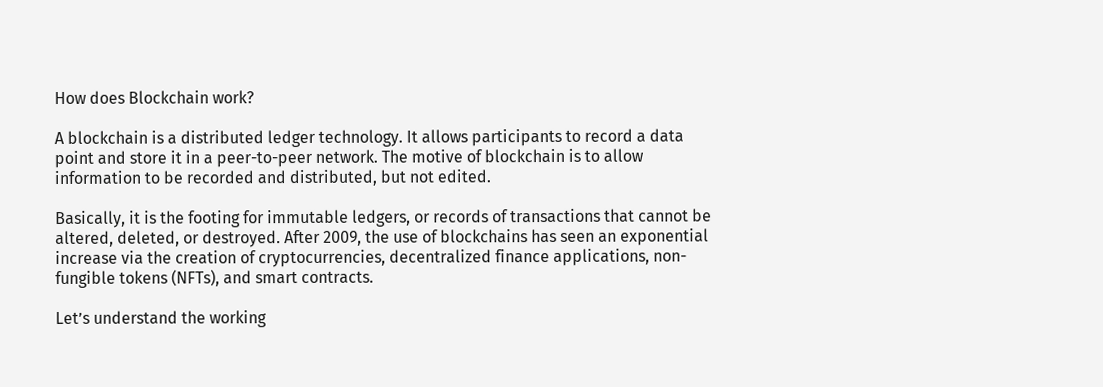How does Blockchain work?

A blockchain is a distributed ledger technology. It allows participants to record a data point and store it in a peer-to-peer network. The motive of blockchain is to allow information to be recorded and distributed, but not edited.

Basically, it is the footing for immutable ledgers, or records of transactions that cannot be altered, deleted, or destroyed. After 2009, the use of blockchains has seen an exponential increase via the creation of cryptocurrencies, decentralized finance applications, non-fungible tokens (NFTs), and smart contracts.

Let’s understand the working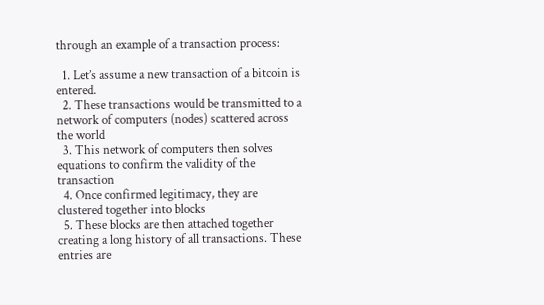through an example of a transaction process:

  1. Let’s assume a new transaction of a bitcoin is entered.
  2. These transactions would be transmitted to a network of computers (nodes) scattered across the world
  3. This network of computers then solves equations to confirm the validity of the transaction
  4. Once confirmed legitimacy, they are clustered together into blocks
  5. These blocks are then attached together creating a long history of all transactions. These entries are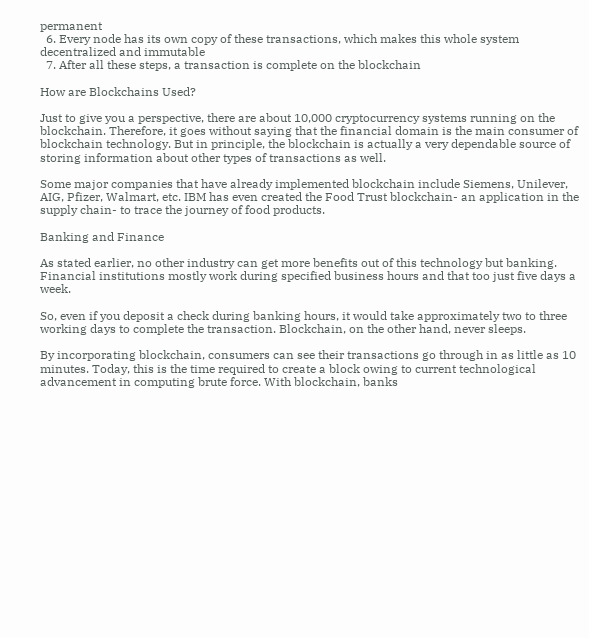permanent
  6. Every node has its own copy of these transactions, which makes this whole system decentralized and immutable
  7. After all these steps, a transaction is complete on the blockchain

How are Blockchains Used?

Just to give you a perspective, there are about 10,000 cryptocurrency systems running on the blockchain. Therefore, it goes without saying that the financial domain is the main consumer of blockchain technology. But in principle, the blockchain is actually a very dependable source of storing information about other types of transactions as well.

Some major companies that have already implemented blockchain include Siemens, Unilever, AIG, Pfizer, Walmart, etc. IBM has even created the Food Trust blockchain- an application in the supply chain- to trace the journey of food products.

Banking and Finance

As stated earlier, no other industry can get more benefits out of this technology but banking. Financial institutions mostly work during specified business hours and that too just five days a week.

So, even if you deposit a check during banking hours, it would take approximately two to three working days to complete the transaction. Blockchain, on the other hand, never sleeps.

By incorporating blockchain, consumers can see their transactions go through in as little as 10 minutes. Today, this is the time required to create a block owing to current technological advancement in computing brute force. With blockchain, banks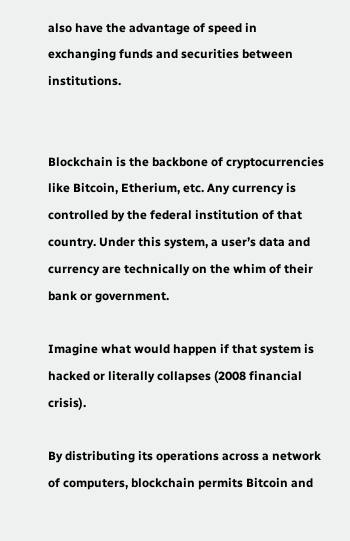also have the advantage of speed in exchanging funds and securities between institutions.


Blockchain is the backbone of cryptocurrencies like Bitcoin, Etherium, etc. Any currency is controlled by the federal institution of that country. Under this system, a user’s data and currency are technically on the whim of their bank or government.

Imagine what would happen if that system is hacked or literally collapses (2008 financial crisis).

By distributing its operations across a network of computers, blockchain permits Bitcoin and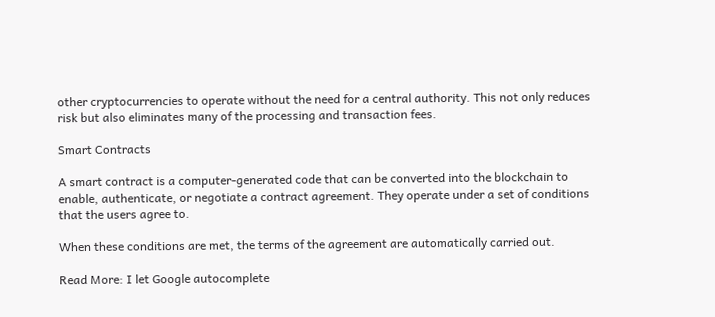other cryptocurrencies to operate without the need for a central authority. This not only reduces risk but also eliminates many of the processing and transaction fees.

Smart Contracts

A smart contract is a computer-generated code that can be converted into the blockchain to enable, authenticate, or negotiate a contract agreement. They operate under a set of conditions that the users agree to.

When these conditions are met, the terms of the agreement are automatically carried out.

Read More: I let Google autocomplete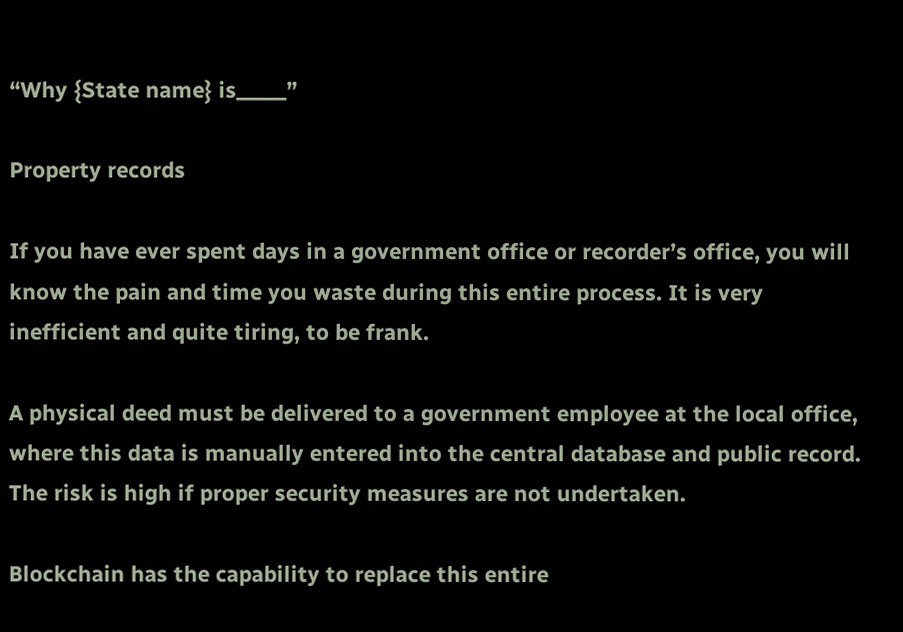“Why {State name} is_____”

Property records

If you have ever spent days in a government office or recorder’s office, you will know the pain and time you waste during this entire process. It is very inefficient and quite tiring, to be frank.

A physical deed must be delivered to a government employee at the local office, where this data is manually entered into the central database and public record. The risk is high if proper security measures are not undertaken.

Blockchain has the capability to replace this entire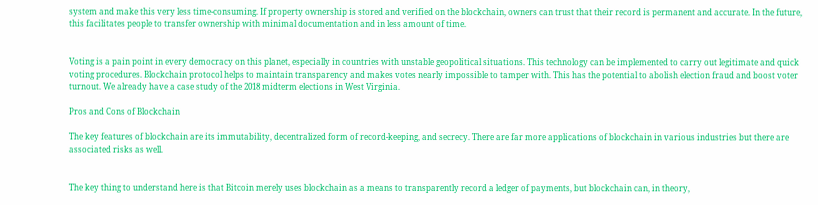system and make this very less time-consuming. If property ownership is stored and verified on the blockchain, owners can trust that their record is permanent and accurate. In the future, this facilitates people to transfer ownership with minimal documentation and in less amount of time.


Voting is a pain point in every democracy on this planet, especially in countries with unstable geopolitical situations. This technology can be implemented to carry out legitimate and quick voting procedures. Blockchain protocol helps to maintain transparency and makes votes nearly impossible to tamper with. This has the potential to abolish election fraud and boost voter turnout. We already have a case study of the 2018 midterm elections in West Virginia.

Pros and Cons of Blockchain

The key features of blockchain are its immutability, decentralized form of record-keeping, and secrecy. There are far more applications of blockchain in various industries but there are associated risks as well.


The key thing to understand here is that Bitcoin merely uses blockchain as a means to transparently record a ledger of payments, but blockchain can, in theory,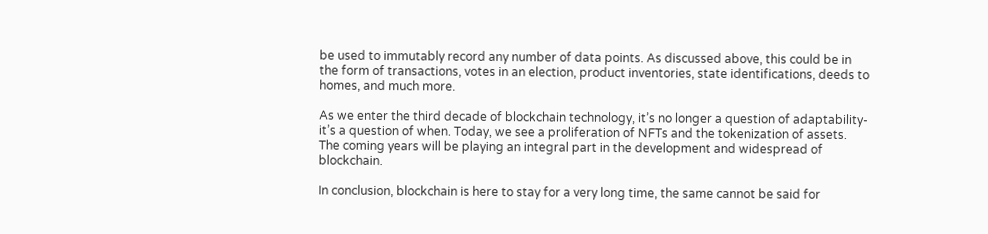be used to immutably record any number of data points. As discussed above, this could be in the form of transactions, votes in an election, product inventories, state identifications, deeds to homes, and much more.

As we enter the third decade of blockchain technology, it’s no longer a question of adaptability- it’s a question of when. Today, we see a proliferation of NFTs and the tokenization of assets. The coming years will be playing an integral part in the development and widespread of blockchain.

In conclusion, blockchain is here to stay for a very long time, the same cannot be said for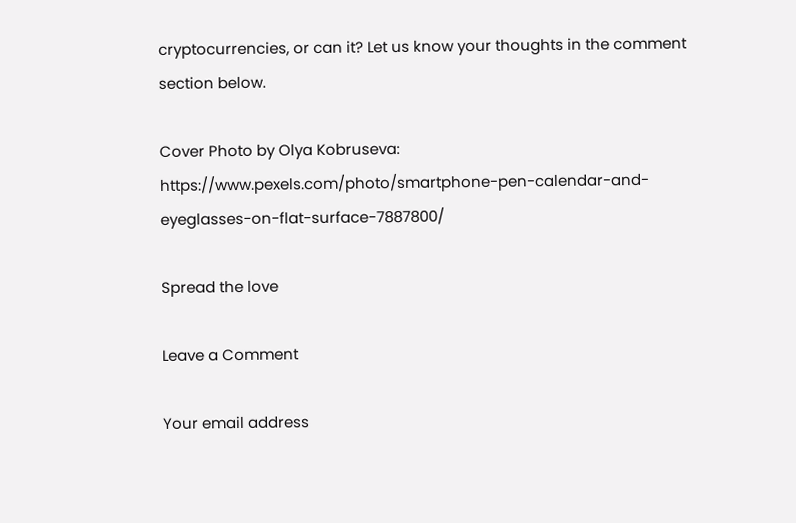cryptocurrencies, or can it? Let us know your thoughts in the comment section below.

Cover Photo by Olya Kobruseva: https://www.pexels.com/photo/smartphone-pen-calendar-and-eyeglasses-on-flat-surface-7887800/

Spread the love

Leave a Comment

Your email address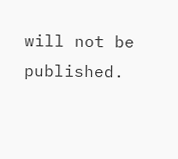will not be published.